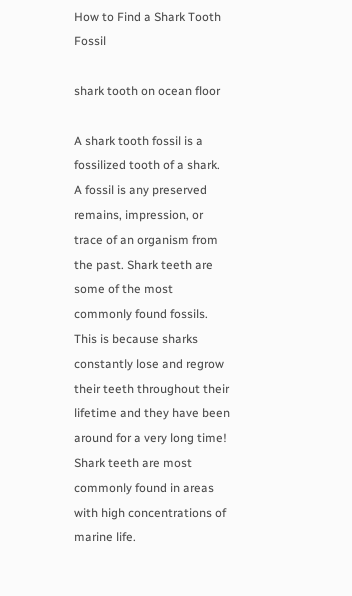How to Find a Shark Tooth Fossil

shark tooth on ocean floor

A shark tooth fossil is a fossilized tooth of a shark. A fossil is any preserved remains, impression, or trace of an organism from the past. Shark teeth are some of the most commonly found fossils. This is because sharks constantly lose and regrow their teeth throughout their lifetime and they have been around for a very long time! Shark teeth are most commonly found in areas with high concentrations of marine life.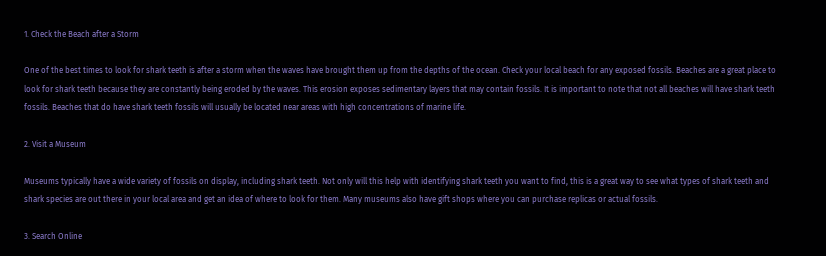1. Check the Beach after a Storm

One of the best times to look for shark teeth is after a storm when the waves have brought them up from the depths of the ocean. Check your local beach for any exposed fossils. Beaches are a great place to look for shark teeth because they are constantly being eroded by the waves. This erosion exposes sedimentary layers that may contain fossils. It is important to note that not all beaches will have shark teeth fossils. Beaches that do have shark teeth fossils will usually be located near areas with high concentrations of marine life.

2. Visit a Museum

Museums typically have a wide variety of fossils on display, including shark teeth. Not only will this help with identifying shark teeth you want to find, this is a great way to see what types of shark teeth and shark species are out there in your local area and get an idea of where to look for them. Many museums also have gift shops where you can purchase replicas or actual fossils.

3. Search Online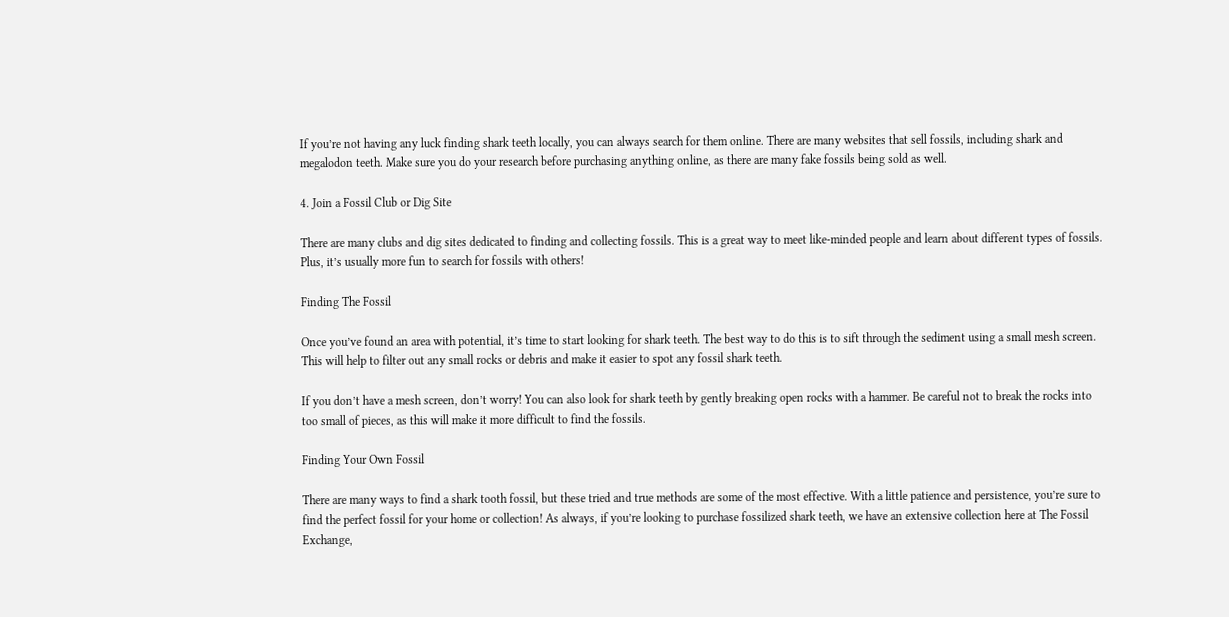If you’re not having any luck finding shark teeth locally, you can always search for them online. There are many websites that sell fossils, including shark and megalodon teeth. Make sure you do your research before purchasing anything online, as there are many fake fossils being sold as well.

4. Join a Fossil Club or Dig Site

There are many clubs and dig sites dedicated to finding and collecting fossils. This is a great way to meet like-minded people and learn about different types of fossils. Plus, it’s usually more fun to search for fossils with others!

Finding The Fossil

Once you’ve found an area with potential, it’s time to start looking for shark teeth. The best way to do this is to sift through the sediment using a small mesh screen. This will help to filter out any small rocks or debris and make it easier to spot any fossil shark teeth.

If you don’t have a mesh screen, don’t worry! You can also look for shark teeth by gently breaking open rocks with a hammer. Be careful not to break the rocks into too small of pieces, as this will make it more difficult to find the fossils.

Finding Your Own Fossil

There are many ways to find a shark tooth fossil, but these tried and true methods are some of the most effective. With a little patience and persistence, you’re sure to find the perfect fossil for your home or collection! As always, if you’re looking to purchase fossilized shark teeth, we have an extensive collection here at The Fossil Exchange,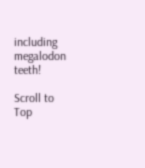including megalodon teeth!

Scroll to Top